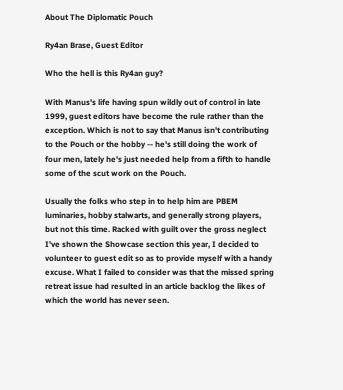About The Diplomatic Pouch

Ry4an Brase, Guest Editor

Who the hell is this Ry4an guy?

With Manus's life having spun wildly out of control in late 1999, guest editors have become the rule rather than the exception. Which is not to say that Manus isn't contributing to the Pouch or the hobby -- he's still doing the work of four men, lately he's just needed help from a fifth to handle some of the scut work on the Pouch.

Usually the folks who step in to help him are PBEM luminaries, hobby stalwarts, and generally strong players, but not this time. Racked with guilt over the gross neglect I've shown the Showcase section this year, I decided to volunteer to guest edit so as to provide myself with a handy excuse. What I failed to consider was that the missed spring retreat issue had resulted in an article backlog the likes of which the world has never seen.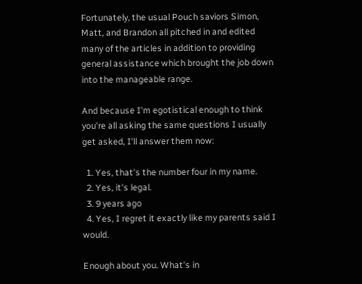Fortunately, the usual Pouch saviors Simon, Matt, and Brandon all pitched in and edited many of the articles in addition to providing general assistance which brought the job down into the manageable range.

And because I'm egotistical enough to think you're all asking the same questions I usually get asked, I'll answer them now:

  1. Yes, that's the number four in my name.
  2. Yes, it's legal.
  3. 9 years ago
  4. Yes, I regret it exactly like my parents said I would.

Enough about you. What's in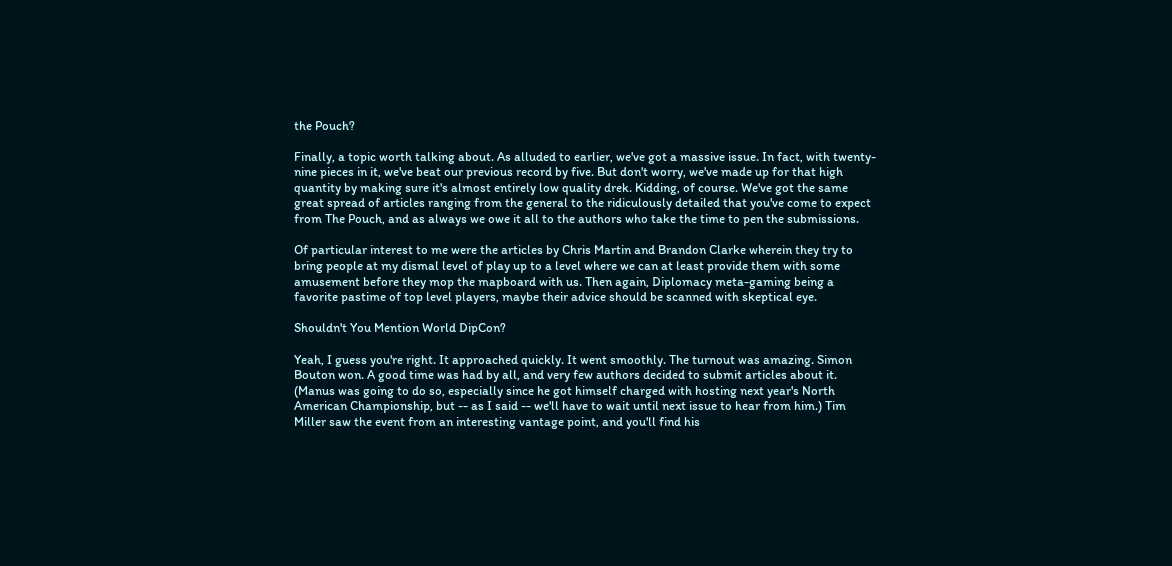the Pouch?

Finally, a topic worth talking about. As alluded to earlier, we've got a massive issue. In fact, with twenty-nine pieces in it, we've beat our previous record by five. But don't worry, we've made up for that high quantity by making sure it's almost entirely low quality drek. Kidding, of course. We've got the same great spread of articles ranging from the general to the ridiculously detailed that you've come to expect from The Pouch, and as always we owe it all to the authors who take the time to pen the submissions.

Of particular interest to me were the articles by Chris Martin and Brandon Clarke wherein they try to bring people at my dismal level of play up to a level where we can at least provide them with some amusement before they mop the mapboard with us. Then again, Diplomacy meta-gaming being a favorite pastime of top level players, maybe their advice should be scanned with skeptical eye.

Shouldn't You Mention World DipCon?

Yeah, I guess you're right. It approached quickly. It went smoothly. The turnout was amazing. Simon Bouton won. A good time was had by all, and very few authors decided to submit articles about it. (Manus was going to do so, especially since he got himself charged with hosting next year's North American Championship, but -- as I said -- we'll have to wait until next issue to hear from him.) Tim Miller saw the event from an interesting vantage point, and you'll find his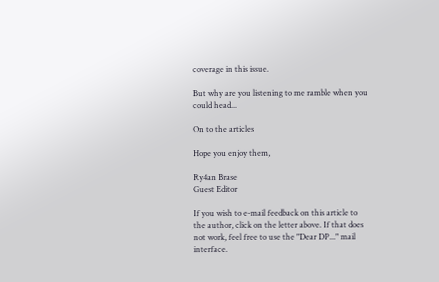coverage in this issue.

But why are you listening to me ramble when you could head...

On to the articles

Hope you enjoy them,

Ry4an Brase
Guest Editor

If you wish to e-mail feedback on this article to the author, click on the letter above. If that does not work, feel free to use the "Dear DP..." mail interface.